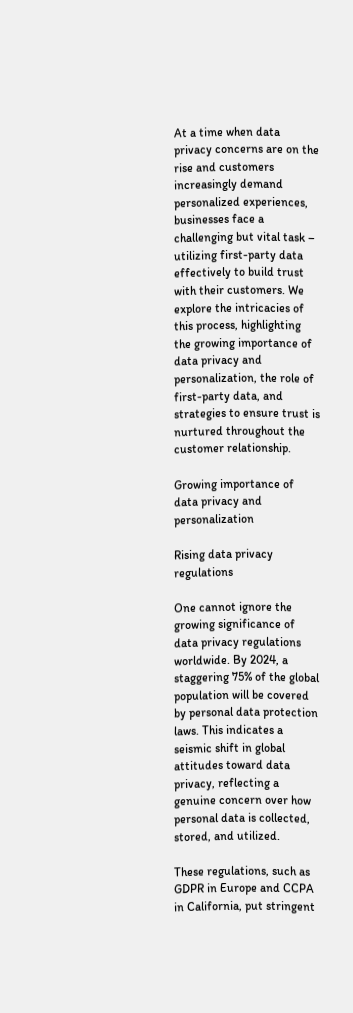At a time when data privacy concerns are on the rise and customers increasingly demand personalized experiences, businesses face a challenging but vital task – utilizing first-party data effectively to build trust with their customers. We explore the intricacies of this process, highlighting the growing importance of data privacy and personalization, the role of first-party data, and strategies to ensure trust is nurtured throughout the customer relationship.

Growing importance of data privacy and personalization

Rising data privacy regulations

One cannot ignore the growing significance of data privacy regulations worldwide. By 2024, a staggering 75% of the global population will be covered by personal data protection laws. This indicates a seismic shift in global attitudes toward data privacy, reflecting a genuine concern over how personal data is collected, stored, and utilized.

These regulations, such as GDPR in Europe and CCPA in California, put stringent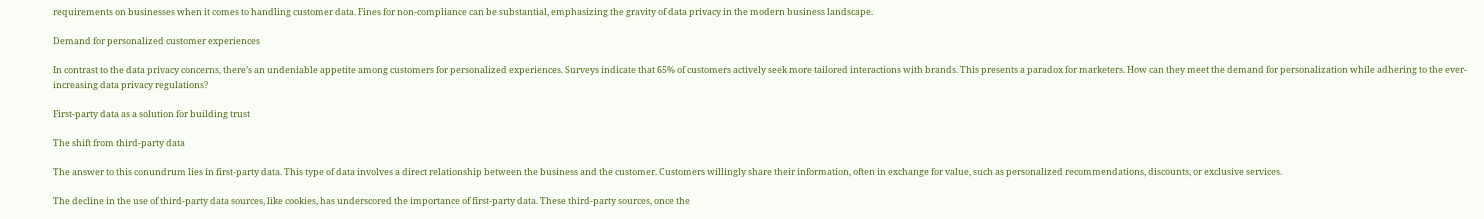requirements on businesses when it comes to handling customer data. Fines for non-compliance can be substantial, emphasizing the gravity of data privacy in the modern business landscape.

Demand for personalized customer experiences

In contrast to the data privacy concerns, there’s an undeniable appetite among customers for personalized experiences. Surveys indicate that 65% of customers actively seek more tailored interactions with brands. This presents a paradox for marketers. How can they meet the demand for personalization while adhering to the ever-increasing data privacy regulations?

First-party data as a solution for building trust

The shift from third-party data

The answer to this conundrum lies in first-party data. This type of data involves a direct relationship between the business and the customer. Customers willingly share their information, often in exchange for value, such as personalized recommendations, discounts, or exclusive services.

The decline in the use of third-party data sources, like cookies, has underscored the importance of first-party data. These third-party sources, once the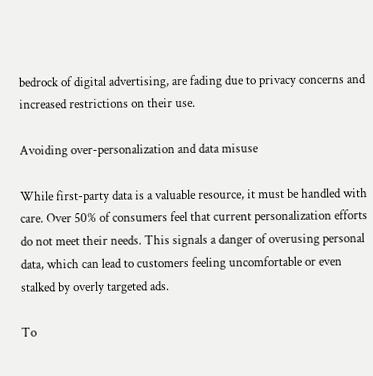bedrock of digital advertising, are fading due to privacy concerns and increased restrictions on their use.

Avoiding over-personalization and data misuse

While first-party data is a valuable resource, it must be handled with care. Over 50% of consumers feel that current personalization efforts do not meet their needs. This signals a danger of overusing personal data, which can lead to customers feeling uncomfortable or even stalked by overly targeted ads.

To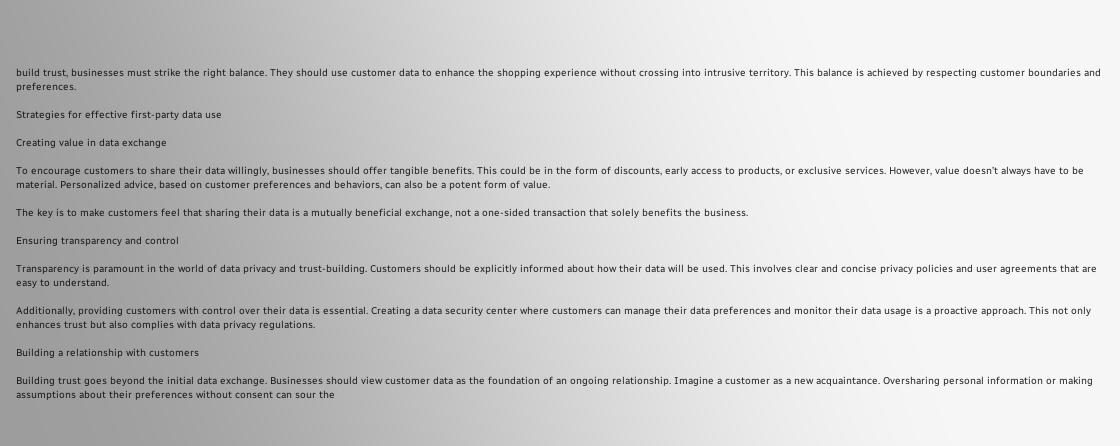build trust, businesses must strike the right balance. They should use customer data to enhance the shopping experience without crossing into intrusive territory. This balance is achieved by respecting customer boundaries and preferences.

Strategies for effective first-party data use

Creating value in data exchange

To encourage customers to share their data willingly, businesses should offer tangible benefits. This could be in the form of discounts, early access to products, or exclusive services. However, value doesn’t always have to be material. Personalized advice, based on customer preferences and behaviors, can also be a potent form of value.

The key is to make customers feel that sharing their data is a mutually beneficial exchange, not a one-sided transaction that solely benefits the business.

Ensuring transparency and control

Transparency is paramount in the world of data privacy and trust-building. Customers should be explicitly informed about how their data will be used. This involves clear and concise privacy policies and user agreements that are easy to understand.

Additionally, providing customers with control over their data is essential. Creating a data security center where customers can manage their data preferences and monitor their data usage is a proactive approach. This not only enhances trust but also complies with data privacy regulations.

Building a relationship with customers

Building trust goes beyond the initial data exchange. Businesses should view customer data as the foundation of an ongoing relationship. Imagine a customer as a new acquaintance. Oversharing personal information or making assumptions about their preferences without consent can sour the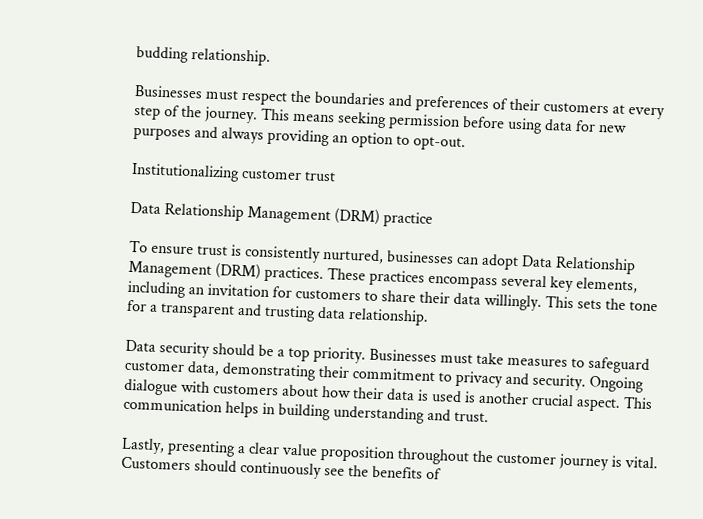budding relationship.

Businesses must respect the boundaries and preferences of their customers at every step of the journey. This means seeking permission before using data for new purposes and always providing an option to opt-out.

Institutionalizing customer trust

Data Relationship Management (DRM) practice

To ensure trust is consistently nurtured, businesses can adopt Data Relationship Management (DRM) practices. These practices encompass several key elements, including an invitation for customers to share their data willingly. This sets the tone for a transparent and trusting data relationship.

Data security should be a top priority. Businesses must take measures to safeguard customer data, demonstrating their commitment to privacy and security. Ongoing dialogue with customers about how their data is used is another crucial aspect. This communication helps in building understanding and trust.

Lastly, presenting a clear value proposition throughout the customer journey is vital. Customers should continuously see the benefits of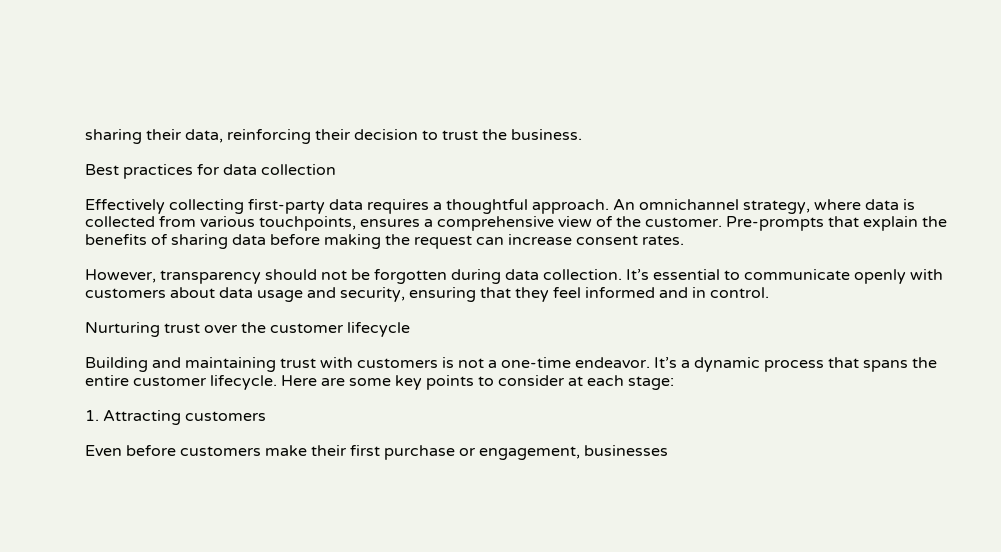sharing their data, reinforcing their decision to trust the business.

Best practices for data collection

Effectively collecting first-party data requires a thoughtful approach. An omnichannel strategy, where data is collected from various touchpoints, ensures a comprehensive view of the customer. Pre-prompts that explain the benefits of sharing data before making the request can increase consent rates.

However, transparency should not be forgotten during data collection. It’s essential to communicate openly with customers about data usage and security, ensuring that they feel informed and in control.

Nurturing trust over the customer lifecycle

Building and maintaining trust with customers is not a one-time endeavor. It’s a dynamic process that spans the entire customer lifecycle. Here are some key points to consider at each stage:

1. Attracting customers

Even before customers make their first purchase or engagement, businesses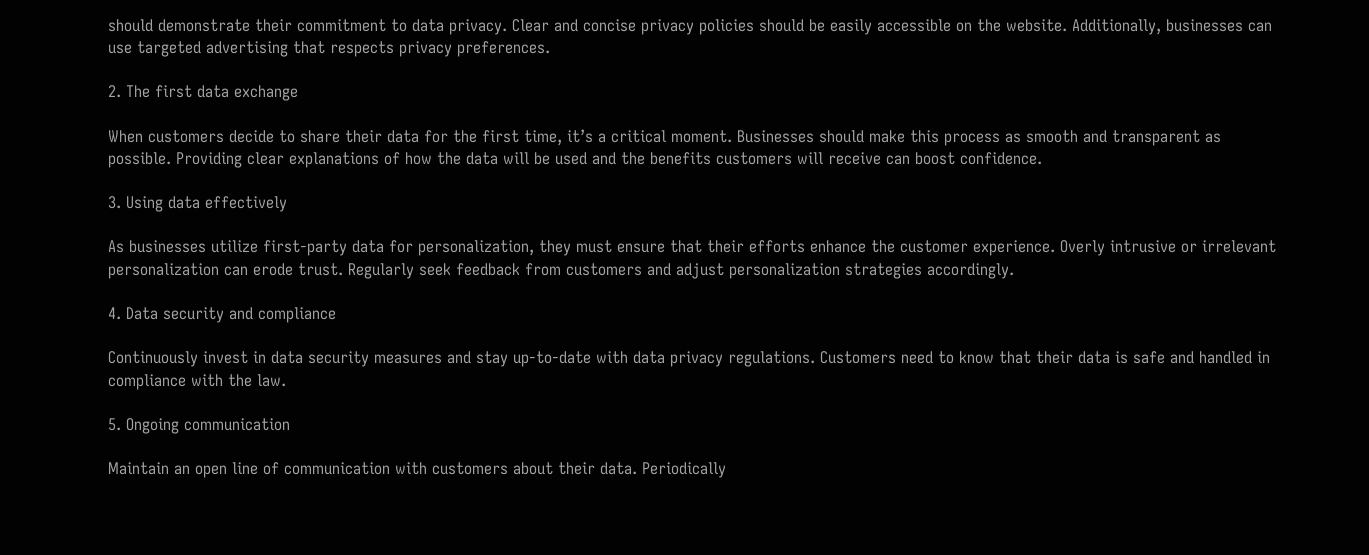should demonstrate their commitment to data privacy. Clear and concise privacy policies should be easily accessible on the website. Additionally, businesses can use targeted advertising that respects privacy preferences.

2. The first data exchange

When customers decide to share their data for the first time, it’s a critical moment. Businesses should make this process as smooth and transparent as possible. Providing clear explanations of how the data will be used and the benefits customers will receive can boost confidence.

3. Using data effectively

As businesses utilize first-party data for personalization, they must ensure that their efforts enhance the customer experience. Overly intrusive or irrelevant personalization can erode trust. Regularly seek feedback from customers and adjust personalization strategies accordingly.

4. Data security and compliance

Continuously invest in data security measures and stay up-to-date with data privacy regulations. Customers need to know that their data is safe and handled in compliance with the law.

5. Ongoing communication

Maintain an open line of communication with customers about their data. Periodically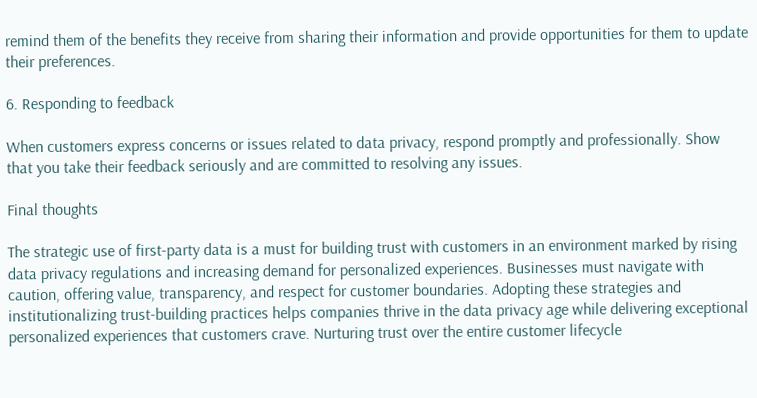remind them of the benefits they receive from sharing their information and provide opportunities for them to update their preferences.

6. Responding to feedback

When customers express concerns or issues related to data privacy, respond promptly and professionally. Show that you take their feedback seriously and are committed to resolving any issues.

Final thoughts

The strategic use of first-party data is a must for building trust with customers in an environment marked by rising data privacy regulations and increasing demand for personalized experiences. Businesses must navigate with caution, offering value, transparency, and respect for customer boundaries. Adopting these strategies and institutionalizing trust-building practices helps companies thrive in the data privacy age while delivering exceptional personalized experiences that customers crave. Nurturing trust over the entire customer lifecycle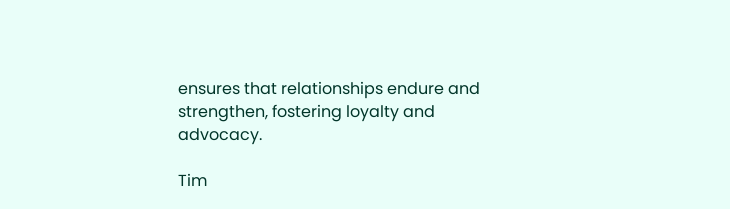ensures that relationships endure and strengthen, fostering loyalty and advocacy.

Tim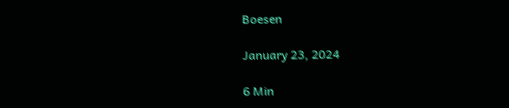Boesen

January 23, 2024

6 Min